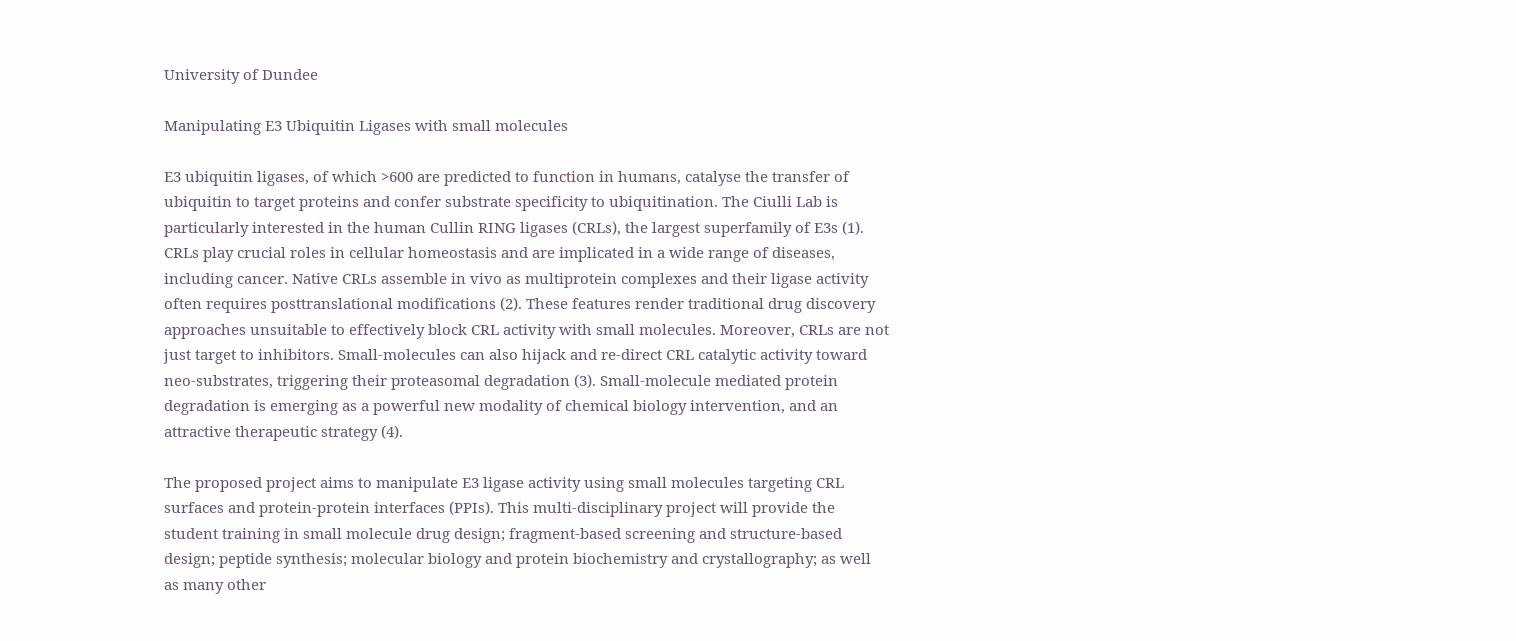University of Dundee

Manipulating E3 Ubiquitin Ligases with small molecules

E3 ubiquitin ligases, of which >600 are predicted to function in humans, catalyse the transfer of ubiquitin to target proteins and confer substrate specificity to ubiquitination. The Ciulli Lab is particularly interested in the human Cullin RING ligases (CRLs), the largest superfamily of E3s (1). CRLs play crucial roles in cellular homeostasis and are implicated in a wide range of diseases, including cancer. Native CRLs assemble in vivo as multiprotein complexes and their ligase activity often requires posttranslational modifications (2). These features render traditional drug discovery approaches unsuitable to effectively block CRL activity with small molecules. Moreover, CRLs are not just target to inhibitors. Small-molecules can also hijack and re-direct CRL catalytic activity toward neo-substrates, triggering their proteasomal degradation (3). Small-molecule mediated protein degradation is emerging as a powerful new modality of chemical biology intervention, and an attractive therapeutic strategy (4).

The proposed project aims to manipulate E3 ligase activity using small molecules targeting CRL surfaces and protein-protein interfaces (PPIs). This multi-disciplinary project will provide the student training in small molecule drug design; fragment-based screening and structure-based design; peptide synthesis; molecular biology and protein biochemistry and crystallography; as well as many other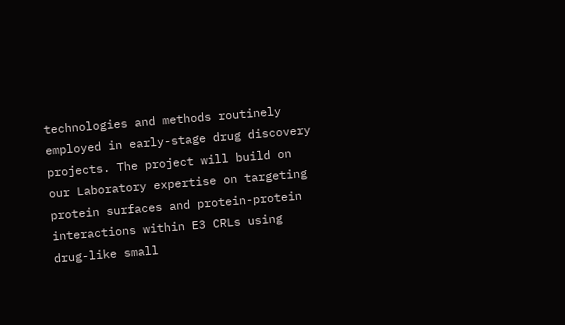technologies and methods routinely employed in early-stage drug discovery projects. The project will build on our Laboratory expertise on targeting protein surfaces and protein-protein interactions within E3 CRLs using drug-like small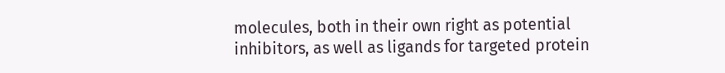molecules, both in their own right as potential inhibitors, as well as ligands for targeted protein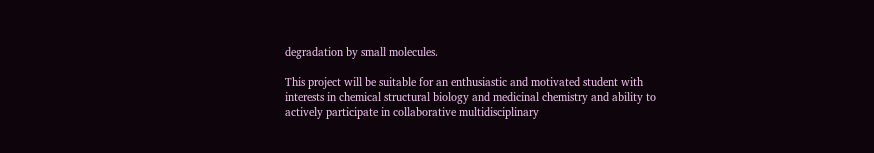degradation by small molecules.

This project will be suitable for an enthusiastic and motivated student with interests in chemical structural biology and medicinal chemistry and ability to actively participate in collaborative multidisciplinary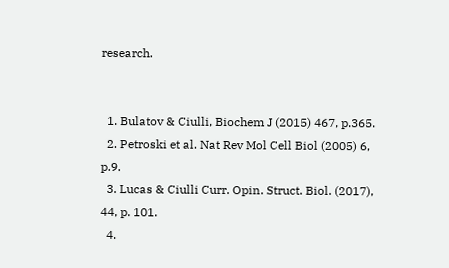research.


  1. Bulatov & Ciulli, Biochem J (2015) 467, p.365.
  2. Petroski et al. Nat Rev Mol Cell Biol (2005) 6, p.9.
  3. Lucas & Ciulli Curr. Opin. Struct. Biol. (2017), 44, p. 101.
  4.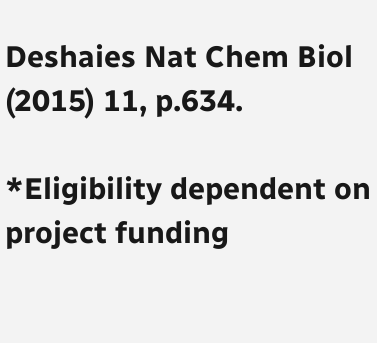Deshaies Nat Chem Biol (2015) 11, p.634.

*Eligibility dependent on project funding